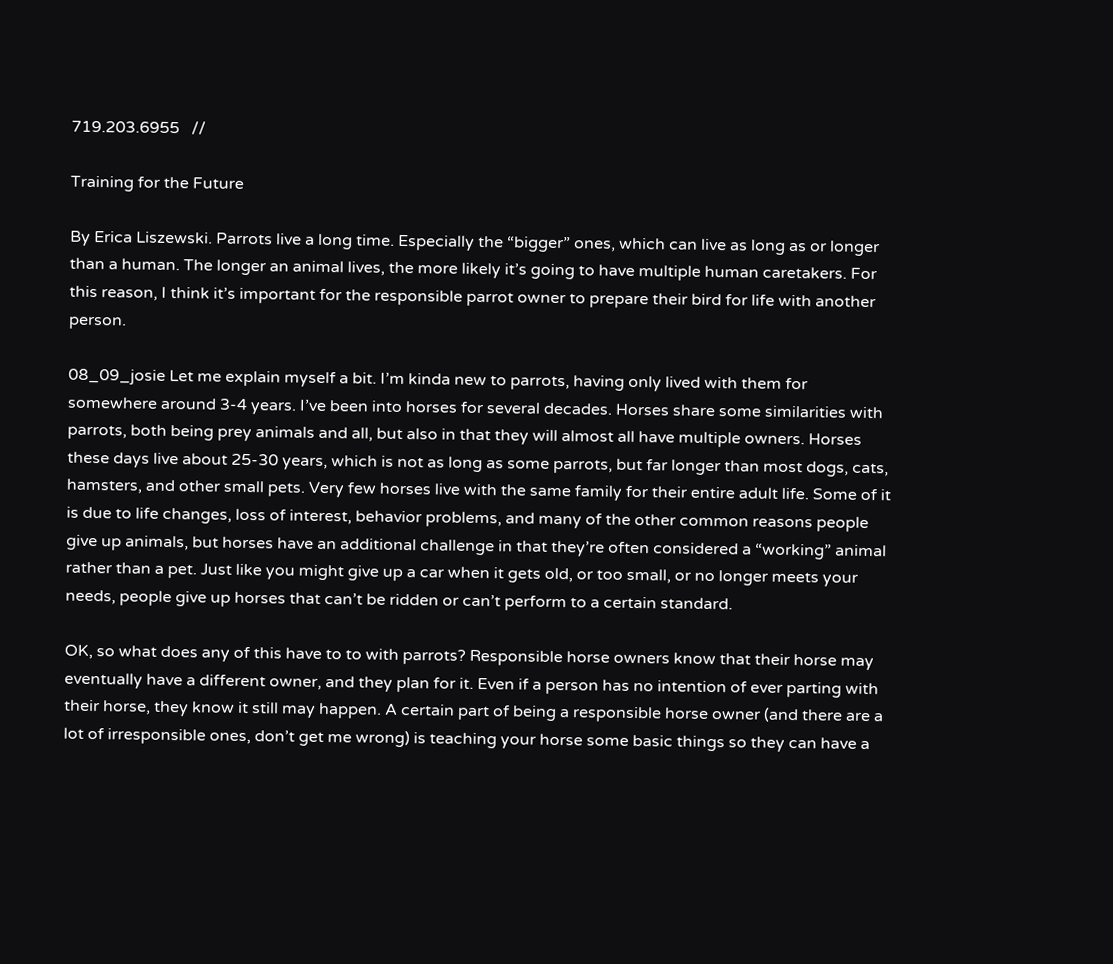719.203.6955   //

Training for the Future

By Erica Liszewski. Parrots live a long time. Especially the “bigger” ones, which can live as long as or longer than a human. The longer an animal lives, the more likely it’s going to have multiple human caretakers. For this reason, I think it’s important for the responsible parrot owner to prepare their bird for life with another person.

08_09_josie Let me explain myself a bit. I’m kinda new to parrots, having only lived with them for somewhere around 3-4 years. I’ve been into horses for several decades. Horses share some similarities with parrots, both being prey animals and all, but also in that they will almost all have multiple owners. Horses these days live about 25-30 years, which is not as long as some parrots, but far longer than most dogs, cats, hamsters, and other small pets. Very few horses live with the same family for their entire adult life. Some of it is due to life changes, loss of interest, behavior problems, and many of the other common reasons people give up animals, but horses have an additional challenge in that they’re often considered a “working” animal rather than a pet. Just like you might give up a car when it gets old, or too small, or no longer meets your needs, people give up horses that can’t be ridden or can’t perform to a certain standard.

OK, so what does any of this have to to with parrots? Responsible horse owners know that their horse may eventually have a different owner, and they plan for it. Even if a person has no intention of ever parting with their horse, they know it still may happen. A certain part of being a responsible horse owner (and there are a lot of irresponsible ones, don’t get me wrong) is teaching your horse some basic things so they can have a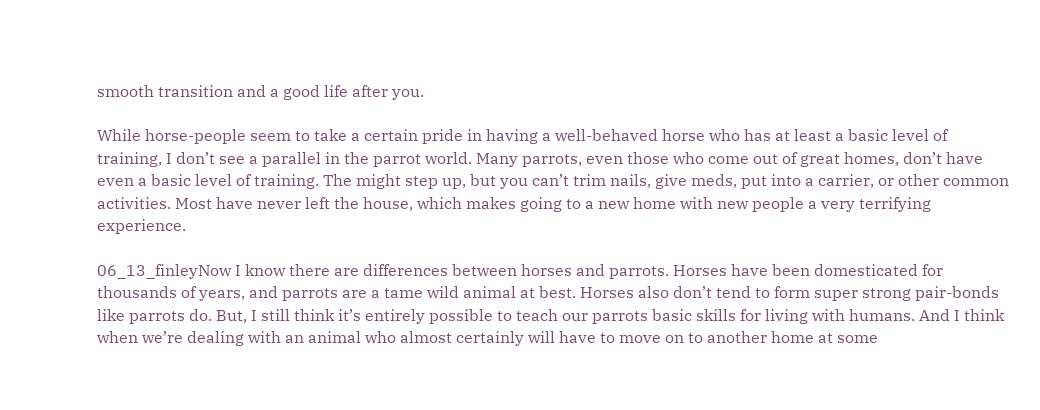smooth transition and a good life after you.

While horse-people seem to take a certain pride in having a well-behaved horse who has at least a basic level of training, I don’t see a parallel in the parrot world. Many parrots, even those who come out of great homes, don’t have even a basic level of training. The might step up, but you can’t trim nails, give meds, put into a carrier, or other common activities. Most have never left the house, which makes going to a new home with new people a very terrifying experience.

06_13_finleyNow I know there are differences between horses and parrots. Horses have been domesticated for thousands of years, and parrots are a tame wild animal at best. Horses also don’t tend to form super strong pair-bonds like parrots do. But, I still think it’s entirely possible to teach our parrots basic skills for living with humans. And I think when we’re dealing with an animal who almost certainly will have to move on to another home at some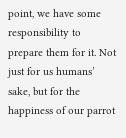point, we have some responsibility to prepare them for it. Not just for us humans’ sake, but for the happiness of our parrot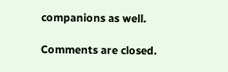companions as well.

Comments are closed.